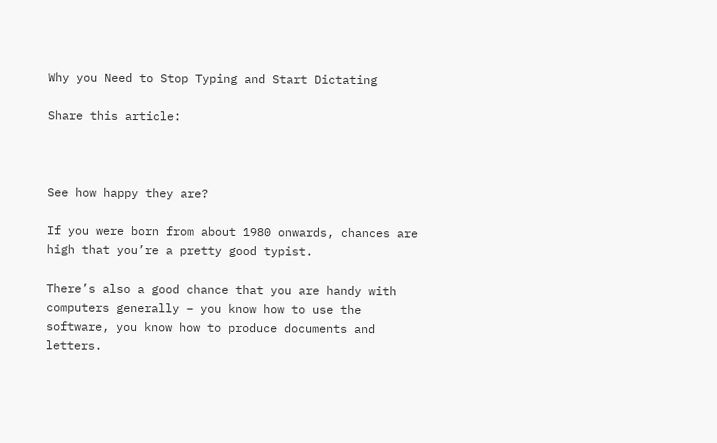Why you Need to Stop Typing and Start Dictating

Share this article:



See how happy they are?

If you were born from about 1980 onwards, chances are high that you’re a pretty good typist.

There’s also a good chance that you are handy with computers generally – you know how to use the software, you know how to produce documents and letters.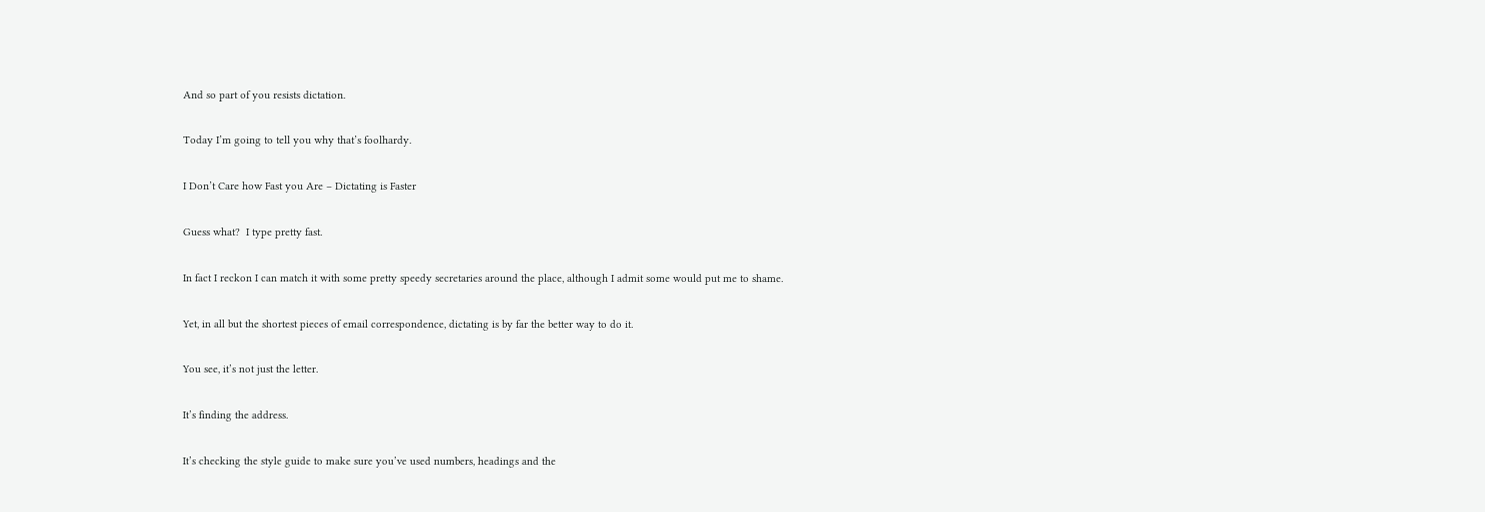And so part of you resists dictation.

Today I’m going to tell you why that’s foolhardy.

I Don’t Care how Fast you Are – Dictating is Faster

Guess what?  I type pretty fast.

In fact I reckon I can match it with some pretty speedy secretaries around the place, although I admit some would put me to shame.

Yet, in all but the shortest pieces of email correspondence, dictating is by far the better way to do it.

You see, it’s not just the letter.

It’s finding the address.

It’s checking the style guide to make sure you’ve used numbers, headings and the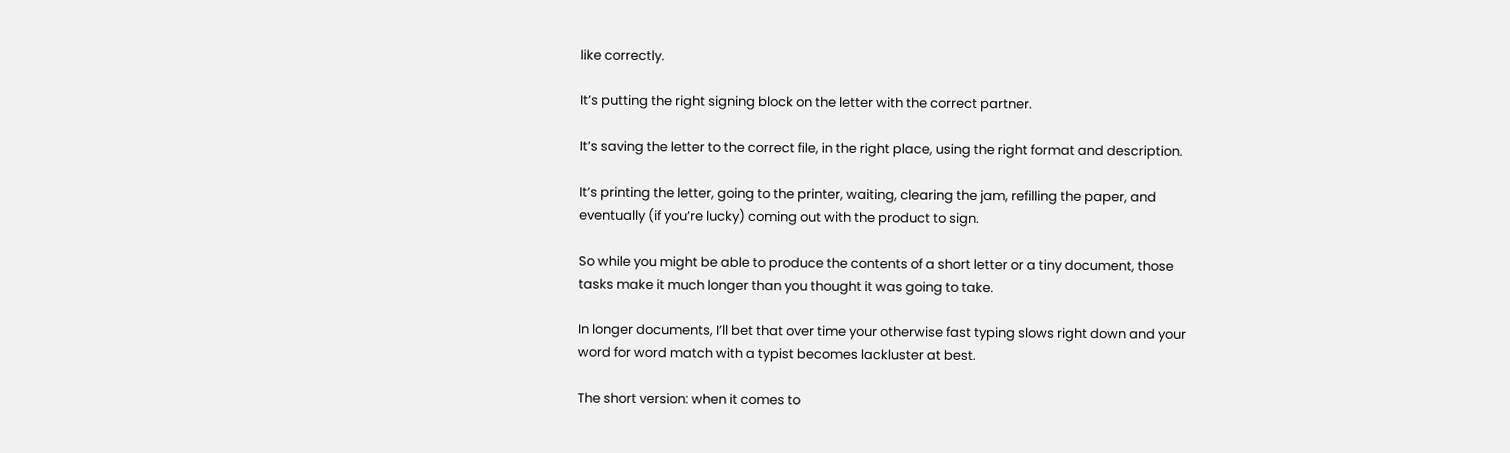like correctly.

It’s putting the right signing block on the letter with the correct partner.

It’s saving the letter to the correct file, in the right place, using the right format and description.

It’s printing the letter, going to the printer, waiting, clearing the jam, refilling the paper, and eventually (if you’re lucky) coming out with the product to sign.

So while you might be able to produce the contents of a short letter or a tiny document, those tasks make it much longer than you thought it was going to take.

In longer documents, I’ll bet that over time your otherwise fast typing slows right down and your word for word match with a typist becomes lackluster at best.

The short version: when it comes to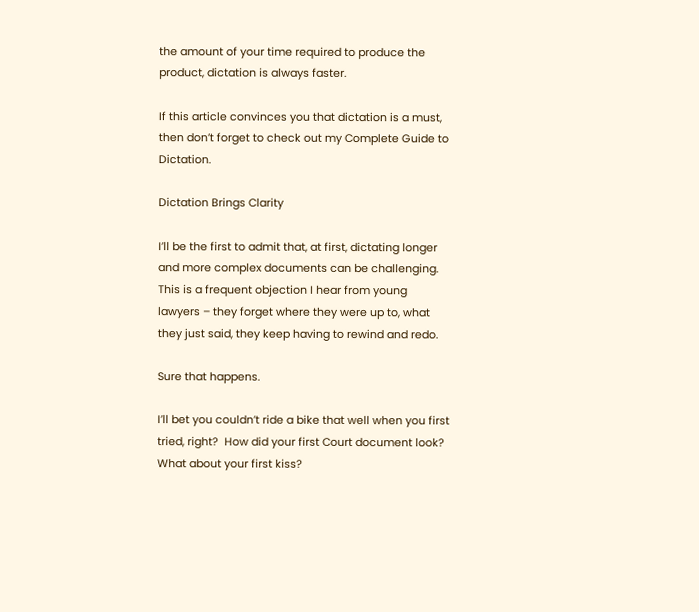the amount of your time required to produce the product, dictation is always faster.

If this article convinces you that dictation is a must, then don’t forget to check out my Complete Guide to Dictation.

Dictation Brings Clarity

I’ll be the first to admit that, at first, dictating longer and more complex documents can be challenging.  This is a frequent objection I hear from young lawyers – they forget where they were up to, what they just said, they keep having to rewind and redo.

Sure that happens.

I’ll bet you couldn’t ride a bike that well when you first tried, right?  How did your first Court document look?  What about your first kiss?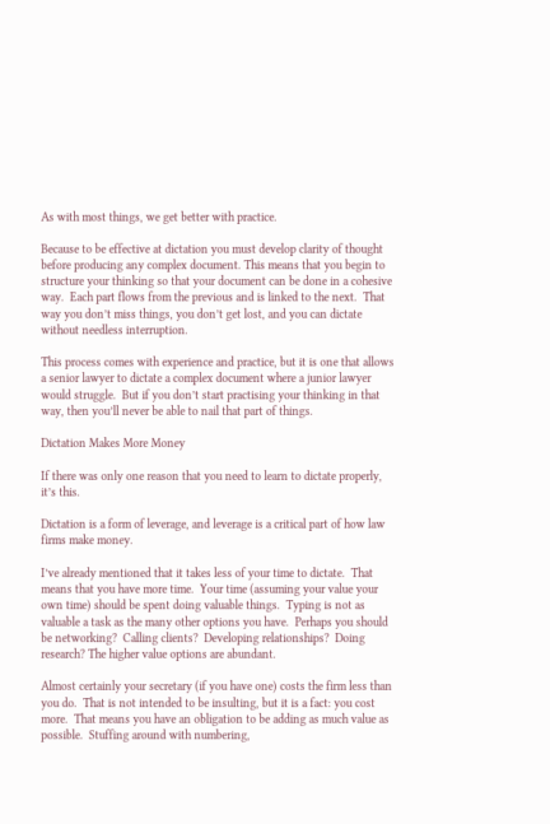As with most things, we get better with practice.

Because to be effective at dictation you must develop clarity of thought before producing any complex document. This means that you begin to structure your thinking so that your document can be done in a cohesive way.  Each part flows from the previous and is linked to the next.  That way you don’t miss things, you don’t get lost, and you can dictate without needless interruption.

This process comes with experience and practice, but it is one that allows a senior lawyer to dictate a complex document where a junior lawyer would struggle.  But if you don’t start practising your thinking in that way, then you’ll never be able to nail that part of things.

Dictation Makes More Money

If there was only one reason that you need to learn to dictate properly, it’s this.

Dictation is a form of leverage, and leverage is a critical part of how law firms make money.

I’ve already mentioned that it takes less of your time to dictate.  That means that you have more time.  Your time (assuming your value your own time) should be spent doing valuable things.  Typing is not as valuable a task as the many other options you have.  Perhaps you should be networking?  Calling clients?  Developing relationships?  Doing research? The higher value options are abundant.

Almost certainly your secretary (if you have one) costs the firm less than you do.  That is not intended to be insulting, but it is a fact: you cost more.  That means you have an obligation to be adding as much value as possible.  Stuffing around with numbering,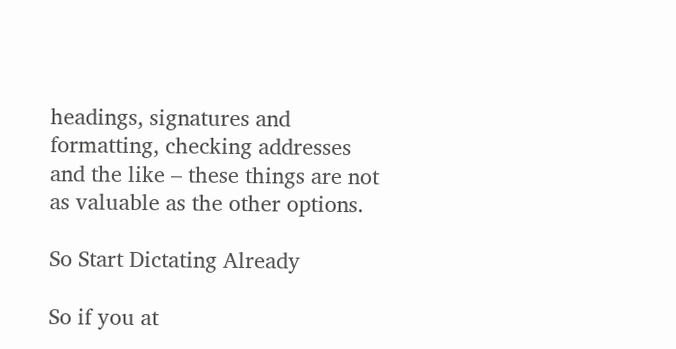headings, signatures and formatting, checking addresses and the like – these things are not as valuable as the other options.

So Start Dictating Already

So if you at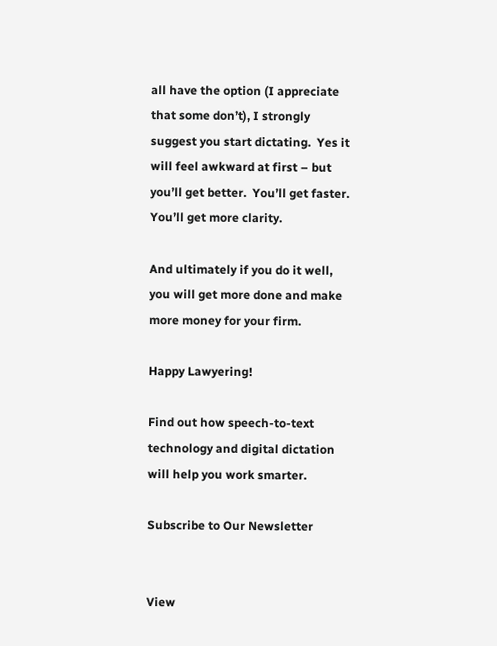all have the option (I appreciate that some don’t), I strongly suggest you start dictating.  Yes it will feel awkward at first – but you’ll get better.  You’ll get faster.  You’ll get more clarity.

And ultimately if you do it well, you will get more done and make more money for your firm.

Happy Lawyering!

Find out how speech-to-text technology and digital dictation will help you work smarter.

Subscribe to Our Newsletter


View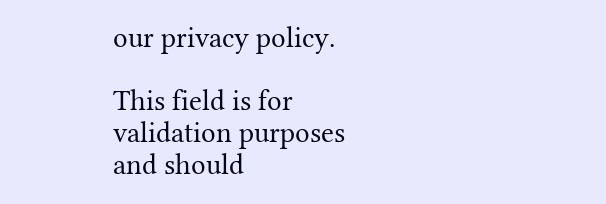our privacy policy.

This field is for validation purposes and should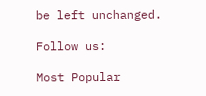be left unchanged.

Follow us:

Most Popular